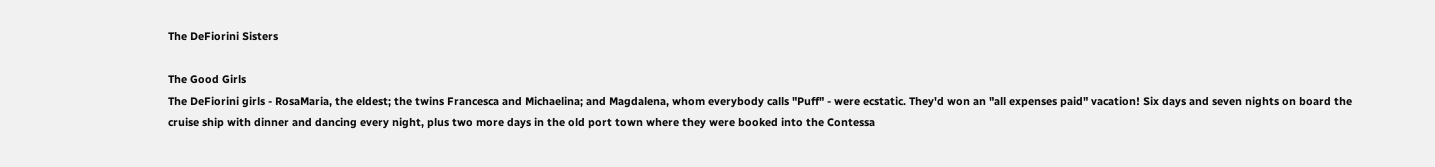The DeFiorini Sisters

The Good Girls
The DeFiorini girls - RosaMaria, the eldest; the twins Francesca and Michaelina; and Magdalena, whom everybody calls "Puff" - were ecstatic. They'd won an "all expenses paid" vacation! Six days and seven nights on board the cruise ship with dinner and dancing every night, plus two more days in the old port town where they were booked into the Contessa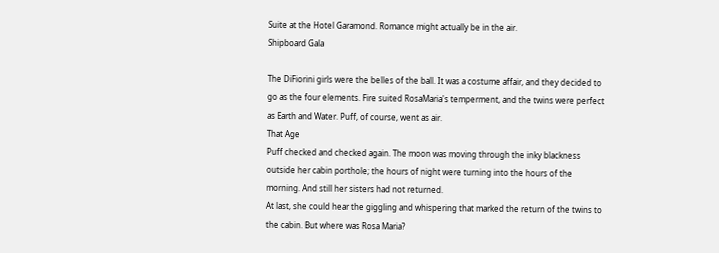Suite at the Hotel Garamond. Romance might actually be in the air.
Shipboard Gala

The DiFiorini girls were the belles of the ball. It was a costume affair, and they decided to go as the four elements. Fire suited RosaMaria's temperment, and the twins were perfect as Earth and Water. Puff, of course, went as air.
That Age
Puff checked and checked again. The moon was moving through the inky blackness outside her cabin porthole; the hours of night were turning into the hours of the morning. And still her sisters had not returned.
At last, she could hear the giggling and whispering that marked the return of the twins to the cabin. But where was Rosa Maria?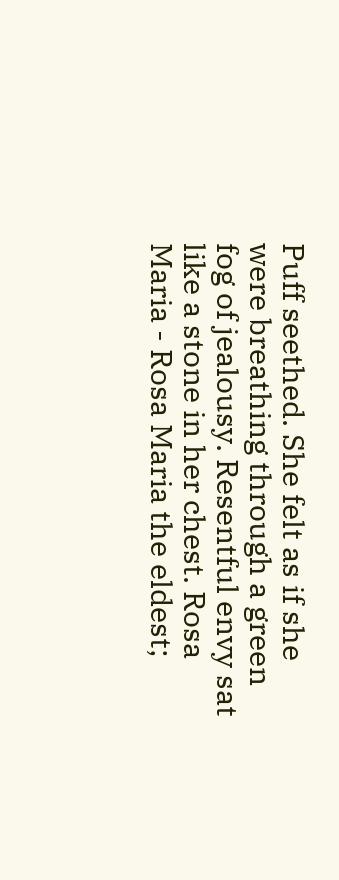Puff seethed. She felt as if she were breathing through a green fog of jealousy. Resentful envy sat like a stone in her chest. Rosa Maria - Rosa Maria the eldest;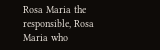Rosa Maria the responsible, Rosa Maria who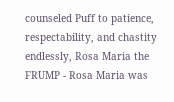counseled Puff to patience, respectability, and chastity endlessly, Rosa Maria the FRUMP - Rosa Maria was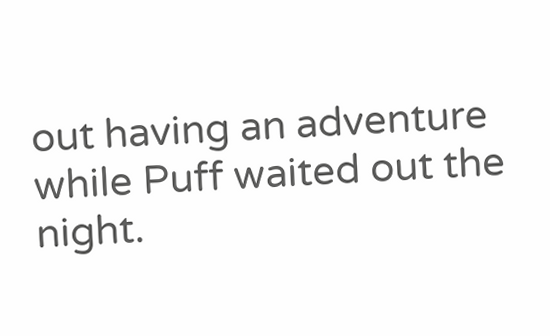out having an adventure while Puff waited out the night.